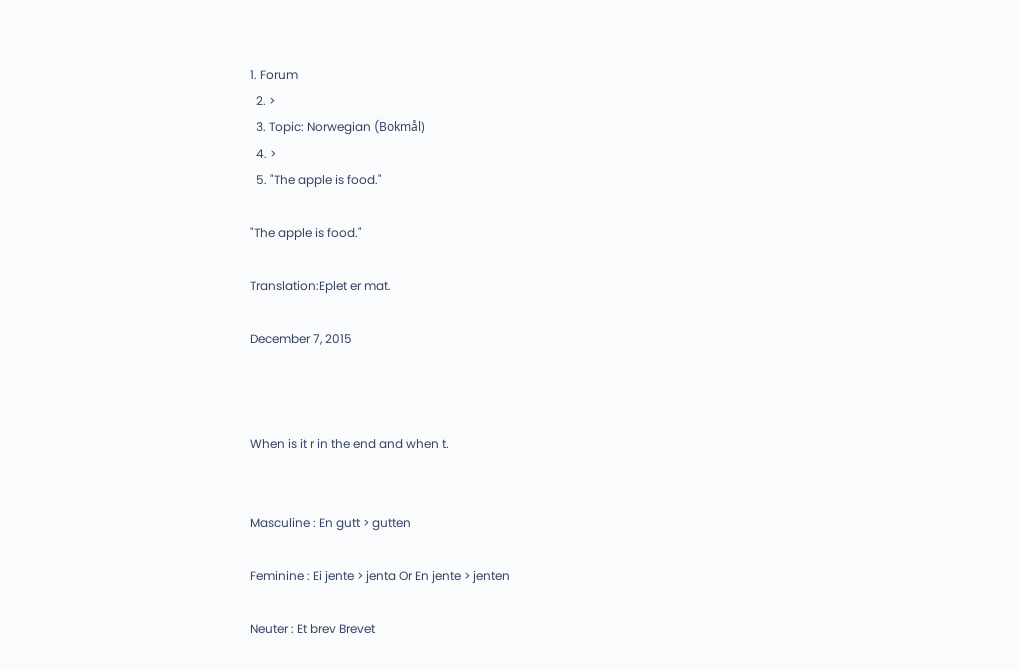1. Forum
  2. >
  3. Topic: Norwegian (Bokmål)
  4. >
  5. "The apple is food."

"The apple is food."

Translation:Eplet er mat.

December 7, 2015



When is it r in the end and when t.


Masculine : En gutt > gutten

Feminine : Ei jente > jenta Or En jente > jenten

Neuter : Et brev Brevet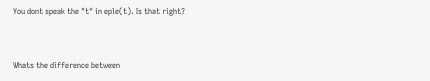You dont speak the "t" in eple(t). Is that right?


Whats the difference between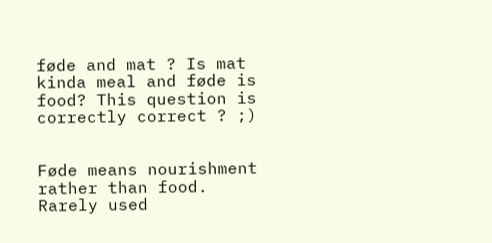føde and mat ? Is mat kinda meal and føde is food? This question is correctly correct ? ;)


Føde means nourishment rather than food. Rarely used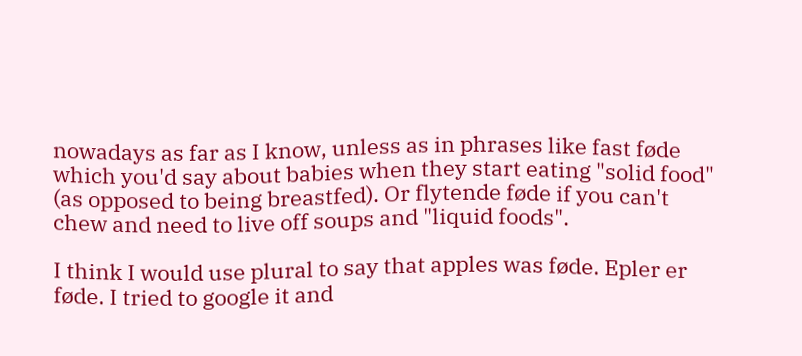nowadays as far as I know, unless as in phrases like fast føde which you'd say about babies when they start eating "solid food" (as opposed to being breastfed). Or flytende føde if you can't chew and need to live off soups and "liquid foods".

I think I would use plural to say that apples was føde. Epler er føde. I tried to google it and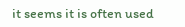it seems it is often used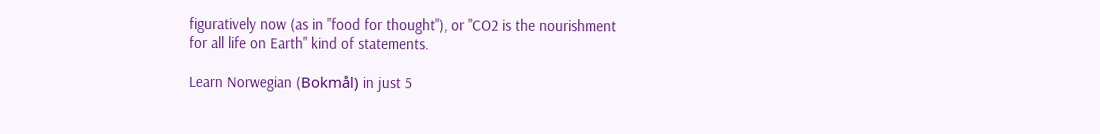figuratively now (as in "food for thought"), or "CO2 is the nourishment for all life on Earth" kind of statements.

Learn Norwegian (Bokmål) in just 5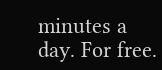minutes a day. For free.